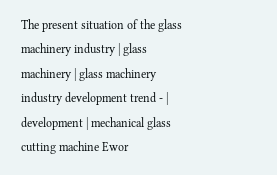The present situation of the glass machinery industry | glass machinery | glass machinery industry development trend - | development | mechanical glass cutting machine Ewor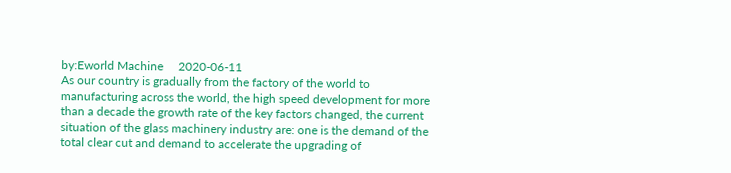by:Eworld Machine     2020-06-11
As our country is gradually from the factory of the world to manufacturing across the world, the high speed development for more than a decade the growth rate of the key factors changed, the current situation of the glass machinery industry are: one is the demand of the total clear cut and demand to accelerate the upgrading of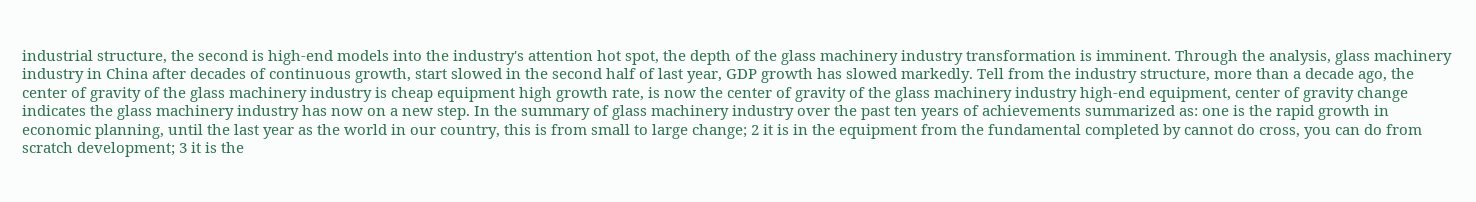industrial structure, the second is high-end models into the industry's attention hot spot, the depth of the glass machinery industry transformation is imminent. Through the analysis, glass machinery industry in China after decades of continuous growth, start slowed in the second half of last year, GDP growth has slowed markedly. Tell from the industry structure, more than a decade ago, the center of gravity of the glass machinery industry is cheap equipment high growth rate, is now the center of gravity of the glass machinery industry high-end equipment, center of gravity change indicates the glass machinery industry has now on a new step. In the summary of glass machinery industry over the past ten years of achievements summarized as: one is the rapid growth in economic planning, until the last year as the world in our country, this is from small to large change; 2 it is in the equipment from the fundamental completed by cannot do cross, you can do from scratch development; 3 it is the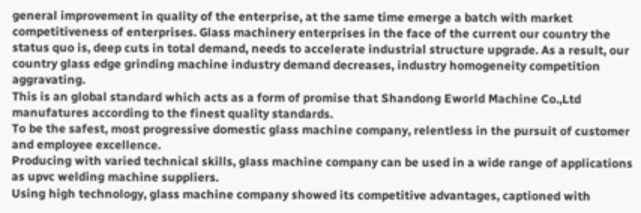general improvement in quality of the enterprise, at the same time emerge a batch with market competitiveness of enterprises. Glass machinery enterprises in the face of the current our country the status quo is, deep cuts in total demand, needs to accelerate industrial structure upgrade. As a result, our country glass edge grinding machine industry demand decreases, industry homogeneity competition aggravating.
This is an global standard which acts as a form of promise that Shandong Eworld Machine Co.,Ltd manufatures according to the finest quality standards.
To be the safest, most progressive domestic glass machine company, relentless in the pursuit of customer and employee excellence.
Producing with varied technical skills, glass machine company can be used in a wide range of applications as upvc welding machine suppliers.
Using high technology, glass machine company showed its competitive advantages, captioned with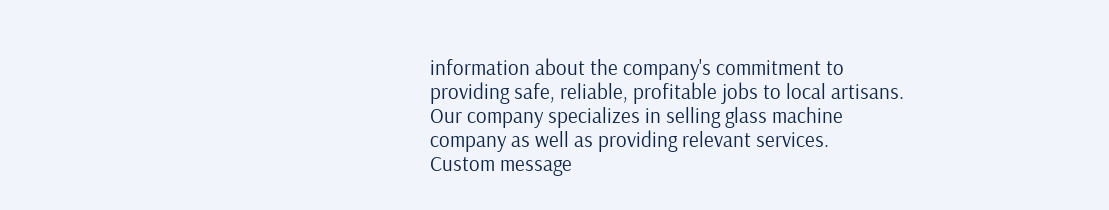information about the company's commitment to providing safe, reliable, profitable jobs to local artisans.
Our company specializes in selling glass machine company as well as providing relevant services.
Custom message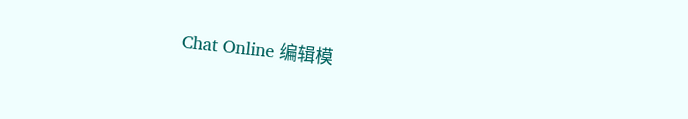Chat Online 编辑模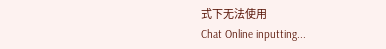式下无法使用
Chat Online inputting...